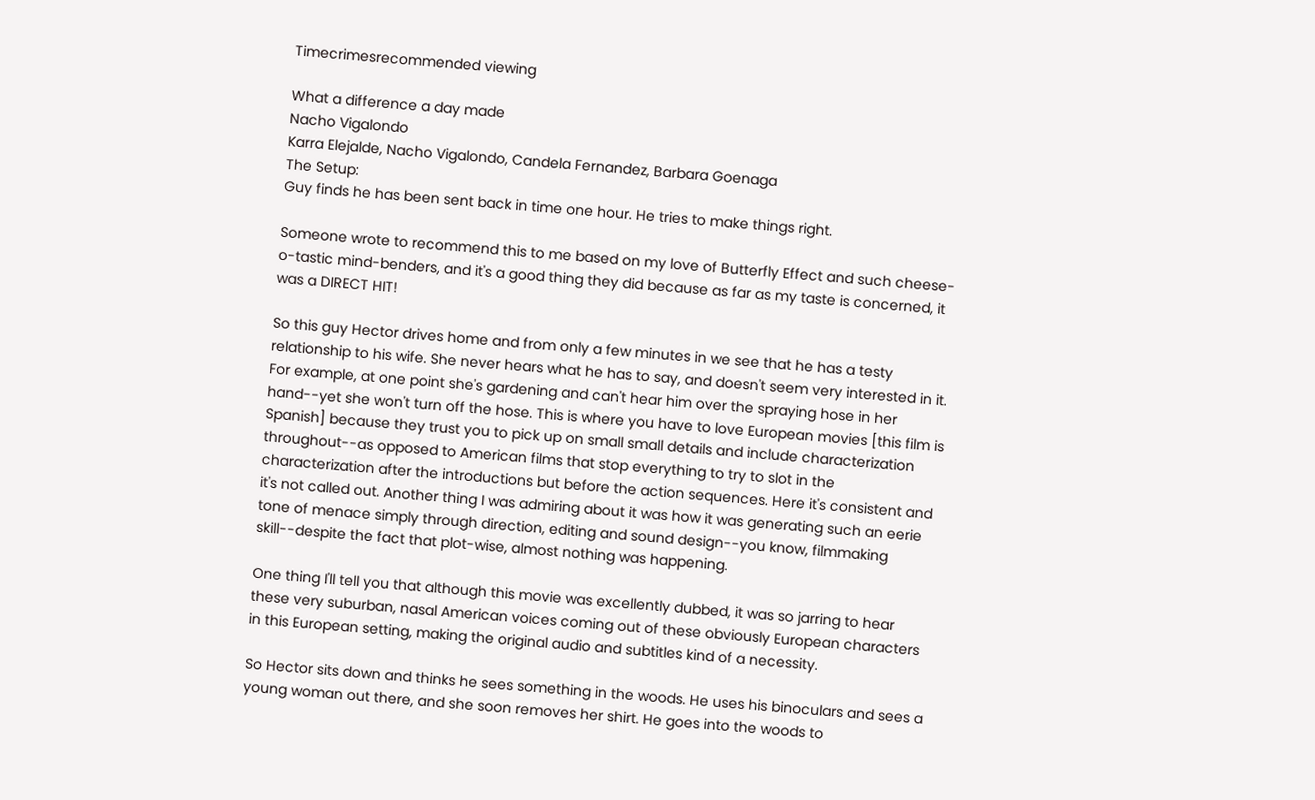Timecrimesrecommended viewing

What a difference a day made
Nacho Vigalondo
Karra Elejalde, Nacho Vigalondo, Candela Fernandez, Barbara Goenaga
The Setup:
Guy finds he has been sent back in time one hour. He tries to make things right.

Someone wrote to recommend this to me based on my love of Butterfly Effect and such cheese-o-tastic mind-benders, and it's a good thing they did because as far as my taste is concerned, it was a DIRECT HIT!

So this guy Hector drives home and from only a few minutes in we see that he has a testy relationship to his wife. She never hears what he has to say, and doesn't seem very interested in it. For example, at one point she's gardening and can't hear him over the spraying hose in her hand--yet she won't turn off the hose. This is where you have to love European movies [this film is Spanish] because they trust you to pick up on small small details and include characterization throughout--as opposed to American films that stop everything to try to slot in the characterization after the introductions but before the action sequences. Here it's consistent and it's not called out. Another thing I was admiring about it was how it was generating such an eerie tone of menace simply through direction, editing and sound design--you know, filmmaking skill--despite the fact that plot-wise, almost nothing was happening.

One thing I'll tell you that although this movie was excellently dubbed, it was so jarring to hear these very suburban, nasal American voices coming out of these obviously European characters in this European setting, making the original audio and subtitles kind of a necessity.

So Hector sits down and thinks he sees something in the woods. He uses his binoculars and sees a young woman out there, and she soon removes her shirt. He goes into the woods to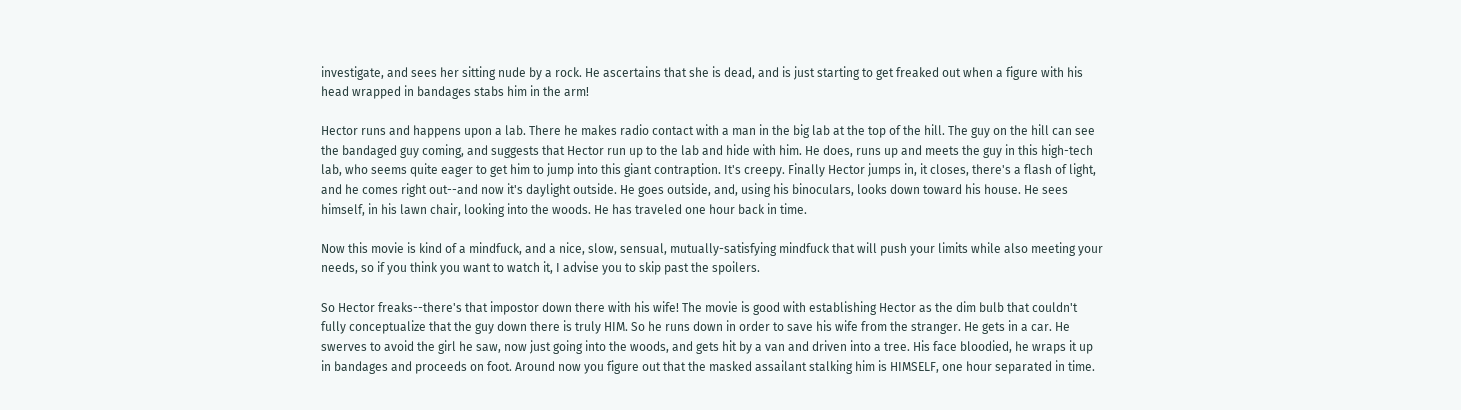investigate, and sees her sitting nude by a rock. He ascertains that she is dead, and is just starting to get freaked out when a figure with his head wrapped in bandages stabs him in the arm!

Hector runs and happens upon a lab. There he makes radio contact with a man in the big lab at the top of the hill. The guy on the hill can see the bandaged guy coming, and suggests that Hector run up to the lab and hide with him. He does, runs up and meets the guy in this high-tech lab, who seems quite eager to get him to jump into this giant contraption. It's creepy. Finally Hector jumps in, it closes, there's a flash of light, and he comes right out--and now it's daylight outside. He goes outside, and, using his binoculars, looks down toward his house. He sees himself, in his lawn chair, looking into the woods. He has traveled one hour back in time.

Now this movie is kind of a mindfuck, and a nice, slow, sensual, mutually-satisfying mindfuck that will push your limits while also meeting your needs, so if you think you want to watch it, I advise you to skip past the spoilers.

So Hector freaks--there's that impostor down there with his wife! The movie is good with establishing Hector as the dim bulb that couldn't fully conceptualize that the guy down there is truly HIM. So he runs down in order to save his wife from the stranger. He gets in a car. He swerves to avoid the girl he saw, now just going into the woods, and gets hit by a van and driven into a tree. His face bloodied, he wraps it up in bandages and proceeds on foot. Around now you figure out that the masked assailant stalking him is HIMSELF, one hour separated in time.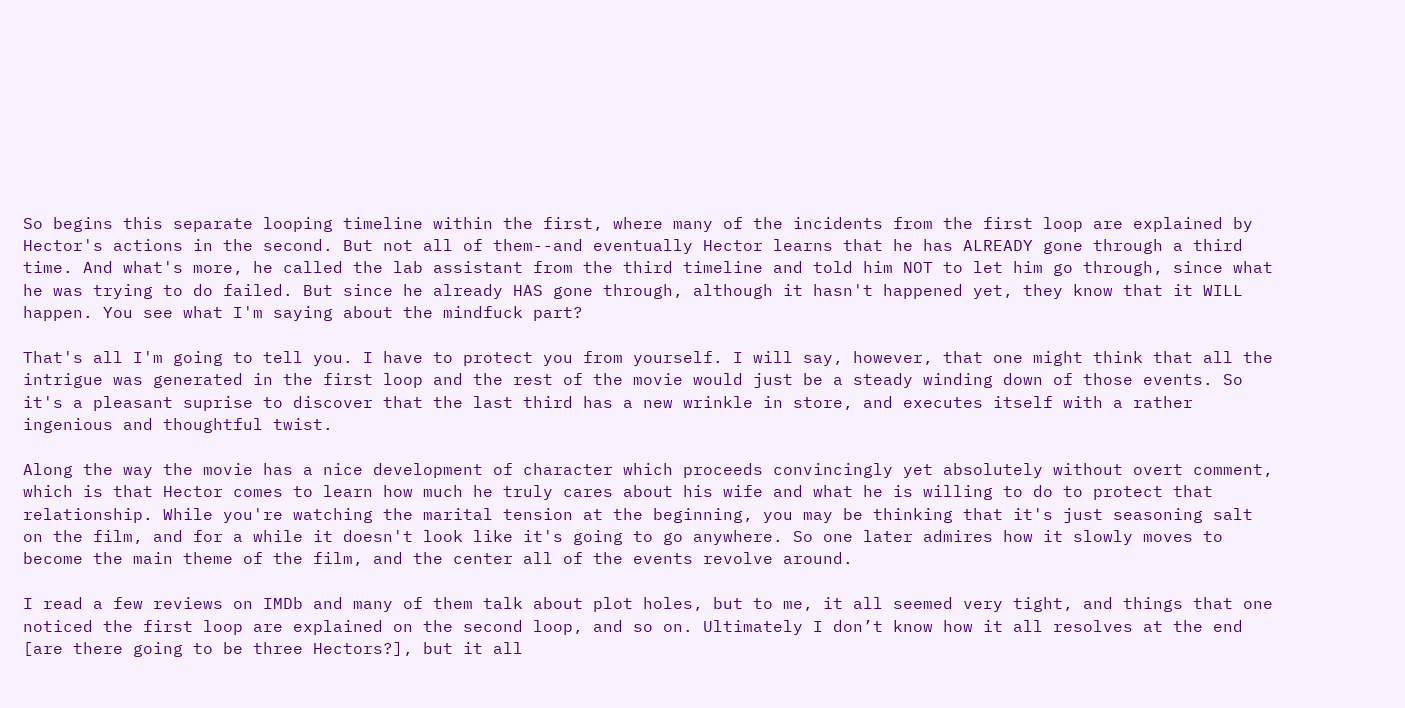So begins this separate looping timeline within the first, where many of the incidents from the first loop are explained by Hector's actions in the second. But not all of them--and eventually Hector learns that he has ALREADY gone through a third time. And what's more, he called the lab assistant from the third timeline and told him NOT to let him go through, since what he was trying to do failed. But since he already HAS gone through, although it hasn't happened yet, they know that it WILL happen. You see what I'm saying about the mindfuck part?

That's all I'm going to tell you. I have to protect you from yourself. I will say, however, that one might think that all the intrigue was generated in the first loop and the rest of the movie would just be a steady winding down of those events. So it's a pleasant suprise to discover that the last third has a new wrinkle in store, and executes itself with a rather ingenious and thoughtful twist.

Along the way the movie has a nice development of character which proceeds convincingly yet absolutely without overt comment, which is that Hector comes to learn how much he truly cares about his wife and what he is willing to do to protect that relationship. While you're watching the marital tension at the beginning, you may be thinking that it's just seasoning salt on the film, and for a while it doesn't look like it's going to go anywhere. So one later admires how it slowly moves to become the main theme of the film, and the center all of the events revolve around.

I read a few reviews on IMDb and many of them talk about plot holes, but to me, it all seemed very tight, and things that one noticed the first loop are explained on the second loop, and so on. Ultimately I don’t know how it all resolves at the end [are there going to be three Hectors?], but it all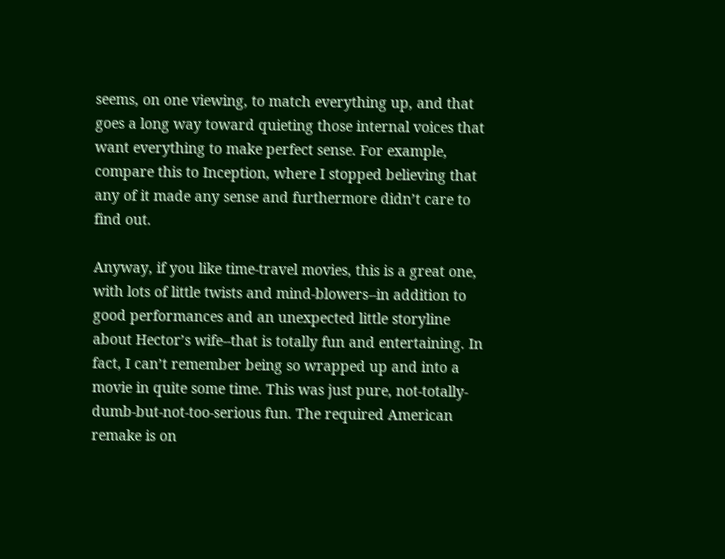seems, on one viewing, to match everything up, and that goes a long way toward quieting those internal voices that want everything to make perfect sense. For example, compare this to Inception, where I stopped believing that any of it made any sense and furthermore didn’t care to find out.

Anyway, if you like time-travel movies, this is a great one, with lots of little twists and mind-blowers--in addition to good performances and an unexpected little storyline about Hector’s wife--that is totally fun and entertaining. In fact, I can’t remember being so wrapped up and into a movie in quite some time. This was just pure, not-totally-dumb-but-not-too-serious fun. The required American remake is on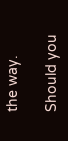the way.

Should you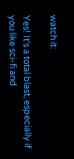watch it:

Yes! It’s a total blast, especially if you like sci-fi and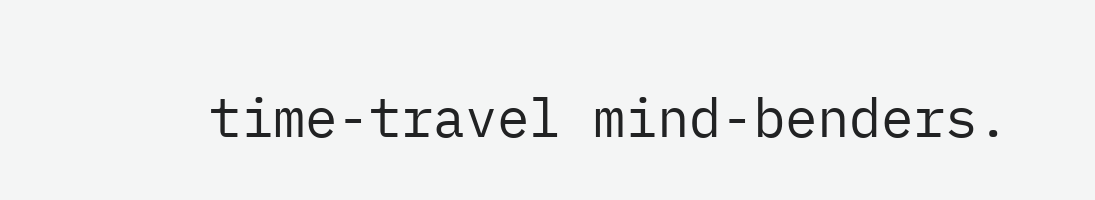time-travel mind-benders.